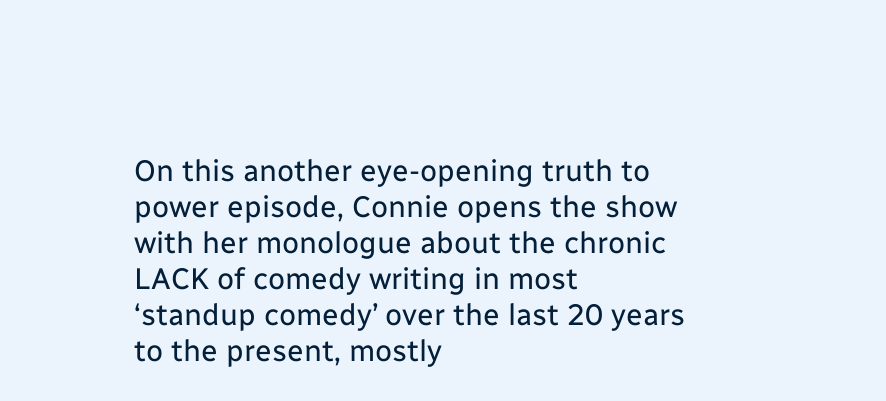On this another eye-opening truth to power episode, Connie opens the show with her monologue about the chronic LACK of comedy writing in most ‘standup comedy’ over the last 20 years to the present, mostly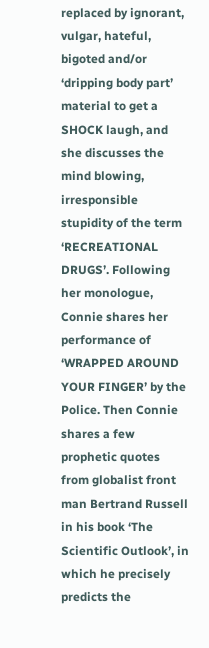replaced by ignorant, vulgar, hateful, bigoted and/or ‘dripping body part’ material to get a SHOCK laugh, and she discusses the mind blowing, irresponsible stupidity of the term ‘RECREATIONAL DRUGS’. Following her monologue, Connie shares her performance of ‘WRAPPED AROUND YOUR FINGER’ by the Police. Then Connie shares a few prophetic quotes from globalist front man Bertrand Russell in his book ‘The Scientific Outlook’, in which he precisely predicts the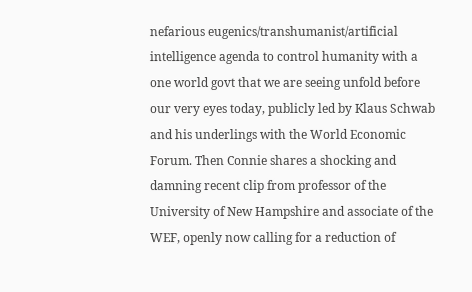nefarious eugenics/transhumanist/artificial intelligence agenda to control humanity with a one world govt that we are seeing unfold before our very eyes today, publicly led by Klaus Schwab and his underlings with the World Economic Forum. Then Connie shares a shocking and damning recent clip from professor of the University of New Hampshire and associate of the WEF, openly now calling for a reduction of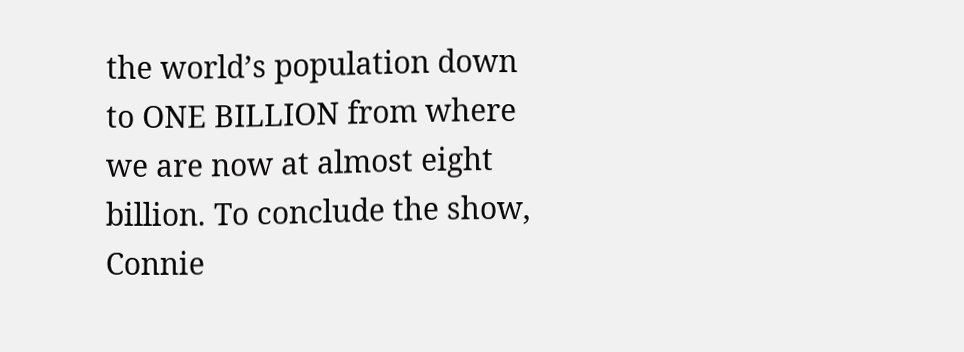the world’s population down to ONE BILLION from where we are now at almost eight billion. To conclude the show, Connie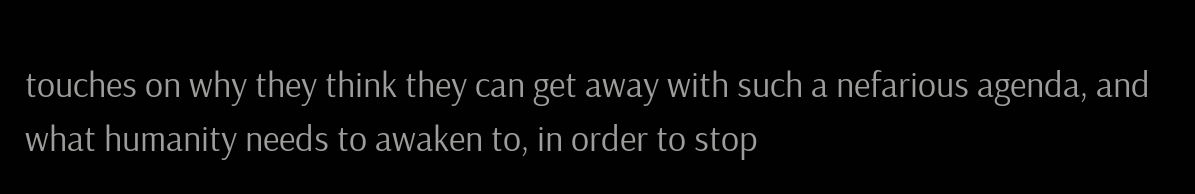touches on why they think they can get away with such a nefarious agenda, and what humanity needs to awaken to, in order to stop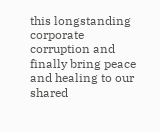this longstanding corporate corruption and finally bring peace and healing to our shared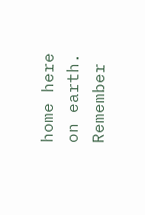home here on earth. Remember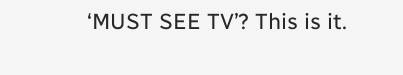‘MUST SEE TV’? This is it.